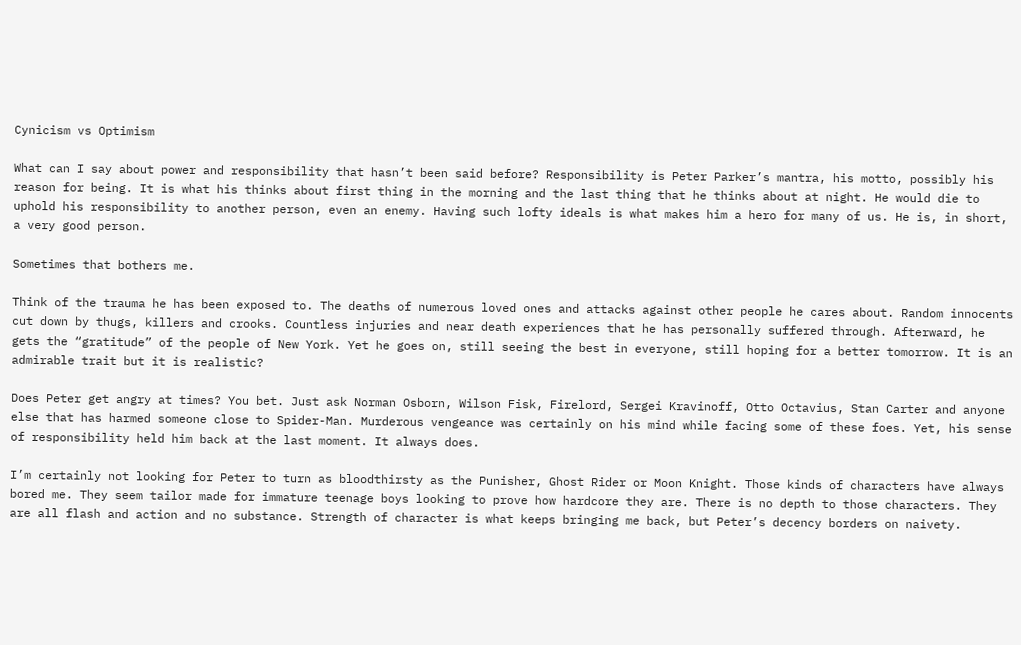Cynicism vs Optimism

What can I say about power and responsibility that hasn’t been said before? Responsibility is Peter Parker’s mantra, his motto, possibly his reason for being. It is what his thinks about first thing in the morning and the last thing that he thinks about at night. He would die to uphold his responsibility to another person, even an enemy. Having such lofty ideals is what makes him a hero for many of us. He is, in short, a very good person.

Sometimes that bothers me.

Think of the trauma he has been exposed to. The deaths of numerous loved ones and attacks against other people he cares about. Random innocents cut down by thugs, killers and crooks. Countless injuries and near death experiences that he has personally suffered through. Afterward, he gets the “gratitude” of the people of New York. Yet he goes on, still seeing the best in everyone, still hoping for a better tomorrow. It is an admirable trait but it is realistic?

Does Peter get angry at times? You bet. Just ask Norman Osborn, Wilson Fisk, Firelord, Sergei Kravinoff, Otto Octavius, Stan Carter and anyone else that has harmed someone close to Spider-Man. Murderous vengeance was certainly on his mind while facing some of these foes. Yet, his sense of responsibility held him back at the last moment. It always does.

I’m certainly not looking for Peter to turn as bloodthirsty as the Punisher, Ghost Rider or Moon Knight. Those kinds of characters have always bored me. They seem tailor made for immature teenage boys looking to prove how hardcore they are. There is no depth to those characters. They are all flash and action and no substance. Strength of character is what keeps bringing me back, but Peter’s decency borders on naivety.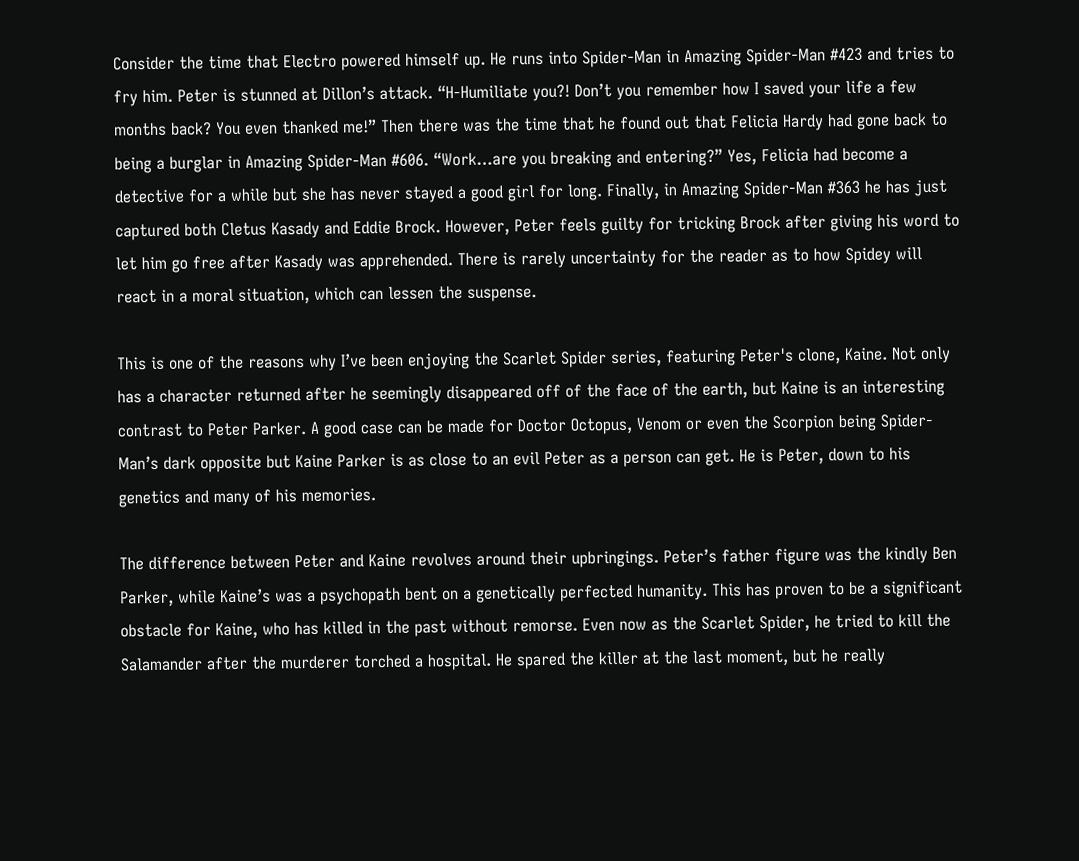Consider the time that Electro powered himself up. He runs into Spider-Man in Amazing Spider-Man #423 and tries to fry him. Peter is stunned at Dillon’s attack. “H-Humiliate you?! Don’t you remember how I saved your life a few months back? You even thanked me!” Then there was the time that he found out that Felicia Hardy had gone back to being a burglar in Amazing Spider-Man #606. “Work…are you breaking and entering?” Yes, Felicia had become a detective for a while but she has never stayed a good girl for long. Finally, in Amazing Spider-Man #363 he has just captured both Cletus Kasady and Eddie Brock. However, Peter feels guilty for tricking Brock after giving his word to let him go free after Kasady was apprehended. There is rarely uncertainty for the reader as to how Spidey will react in a moral situation, which can lessen the suspense.

This is one of the reasons why I’ve been enjoying the Scarlet Spider series, featuring Peter's clone, Kaine. Not only has a character returned after he seemingly disappeared off of the face of the earth, but Kaine is an interesting contrast to Peter Parker. A good case can be made for Doctor Octopus, Venom or even the Scorpion being Spider-Man’s dark opposite but Kaine Parker is as close to an evil Peter as a person can get. He is Peter, down to his genetics and many of his memories.

The difference between Peter and Kaine revolves around their upbringings. Peter’s father figure was the kindly Ben Parker, while Kaine’s was a psychopath bent on a genetically perfected humanity. This has proven to be a significant obstacle for Kaine, who has killed in the past without remorse. Even now as the Scarlet Spider, he tried to kill the Salamander after the murderer torched a hospital. He spared the killer at the last moment, but he really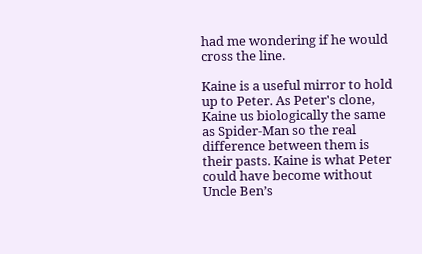had me wondering if he would cross the line.

Kaine is a useful mirror to hold up to Peter. As Peter's clone, Kaine us biologically the same as Spider-Man so the real difference between them is their pasts. Kaine is what Peter could have become without Uncle Ben’s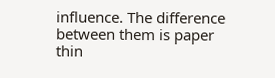influence. The difference between them is paper thin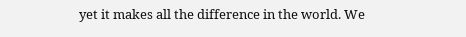yet it makes all the difference in the world. We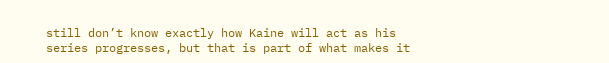still don’t know exactly how Kaine will act as his series progresses, but that is part of what makes it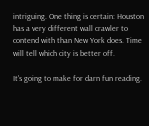intriguing. One thing is certain: Houston has a very different wall crawler to contend with than New York does. Time will tell which city is better off.

It's going to make for darn fun reading.